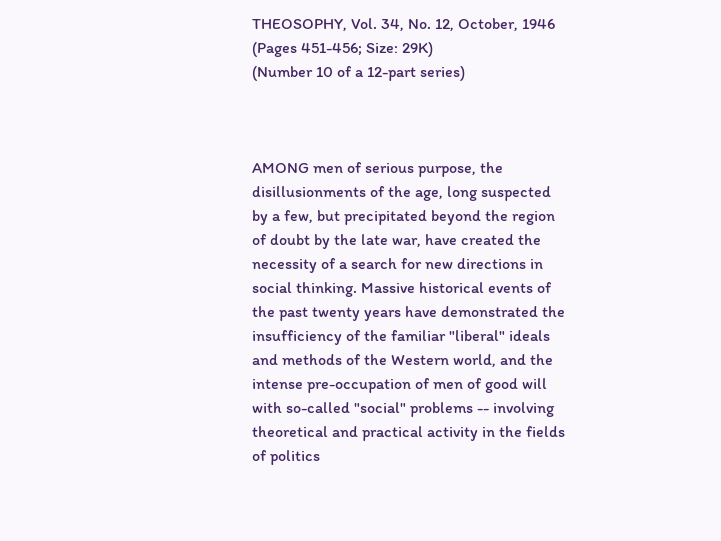THEOSOPHY, Vol. 34, No. 12, October, 1946
(Pages 451-456; Size: 29K)
(Number 10 of a 12-part series)



AMONG men of serious purpose, the disillusionments of the age, long suspected by a few, but precipitated beyond the region of doubt by the late war, have created the necessity of a search for new directions in social thinking. Massive historical events of the past twenty years have demonstrated the insufficiency of the familiar "liberal" ideals and methods of the Western world, and the intense pre-occupation of men of good will with so-called "social" problems -- involving theoretical and practical activity in the fields of politics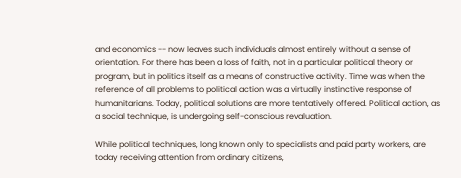and economics -- now leaves such individuals almost entirely without a sense of orientation. For there has been a loss of faith, not in a particular political theory or program, but in politics itself as a means of constructive activity. Time was when the reference of all problems to political action was a virtually instinctive response of humanitarians. Today, political solutions are more tentatively offered. Political action, as a social technique, is undergoing self-conscious revaluation.

While political techniques, long known only to specialists and paid party workers, are today receiving attention from ordinary citizens,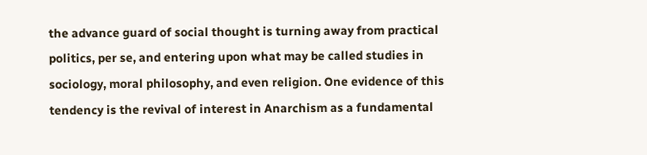the advance guard of social thought is turning away from practical politics, per se, and entering upon what may be called studies in sociology, moral philosophy, and even religion. One evidence of this tendency is the revival of interest in Anarchism as a fundamental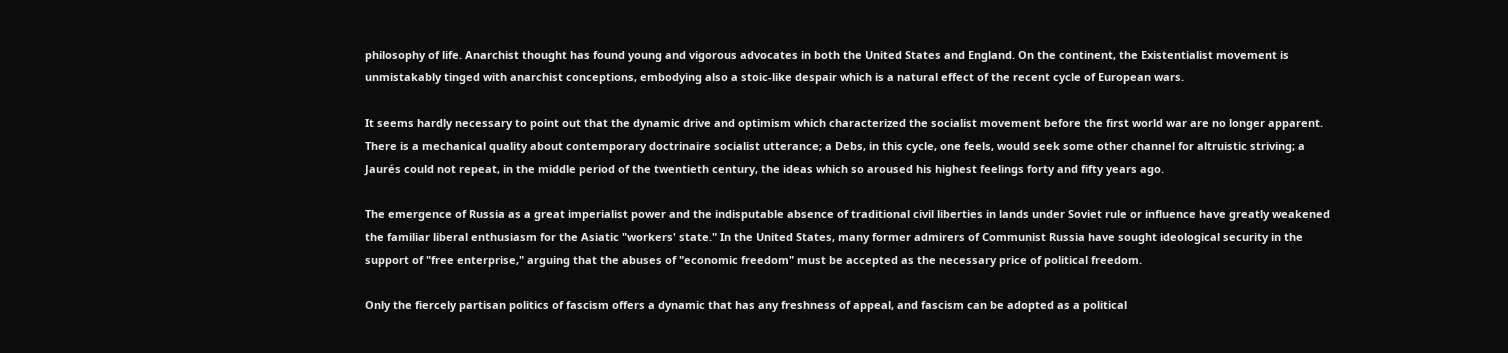philosophy of life. Anarchist thought has found young and vigorous advocates in both the United States and England. On the continent, the Existentialist movement is unmistakably tinged with anarchist conceptions, embodying also a stoic-like despair which is a natural effect of the recent cycle of European wars.

It seems hardly necessary to point out that the dynamic drive and optimism which characterized the socialist movement before the first world war are no longer apparent. There is a mechanical quality about contemporary doctrinaire socialist utterance; a Debs, in this cycle, one feels, would seek some other channel for altruistic striving; a Jaurés could not repeat, in the middle period of the twentieth century, the ideas which so aroused his highest feelings forty and fifty years ago.

The emergence of Russia as a great imperialist power and the indisputable absence of traditional civil liberties in lands under Soviet rule or influence have greatly weakened the familiar liberal enthusiasm for the Asiatic "workers' state." In the United States, many former admirers of Communist Russia have sought ideological security in the support of "free enterprise," arguing that the abuses of "economic freedom" must be accepted as the necessary price of political freedom.

Only the fiercely partisan politics of fascism offers a dynamic that has any freshness of appeal, and fascism can be adopted as a political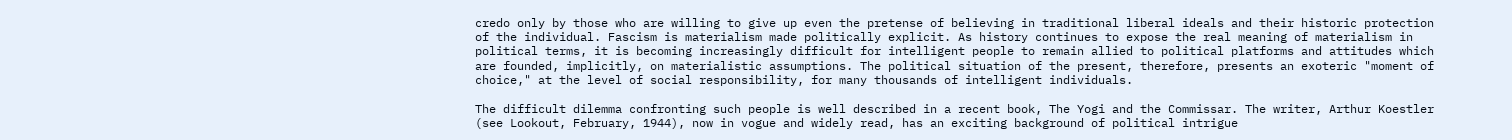credo only by those who are willing to give up even the pretense of believing in traditional liberal ideals and their historic protection of the individual. Fascism is materialism made politically explicit. As history continues to expose the real meaning of materialism in political terms, it is becoming increasingly difficult for intelligent people to remain allied to political platforms and attitudes which are founded, implicitly, on materialistic assumptions. The political situation of the present, therefore, presents an exoteric "moment of choice," at the level of social responsibility, for many thousands of intelligent individuals.

The difficult dilemma confronting such people is well described in a recent book, The Yogi and the Commissar. The writer, Arthur Koestler (see Lookout, February, 1944), now in vogue and widely read, has an exciting background of political intrigue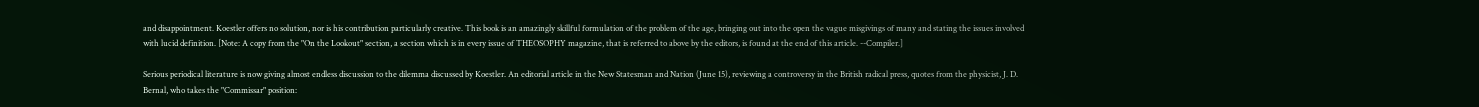and disappointment. Koestler offers no solution, nor is his contribution particularly creative. This book is an amazingly skillful formulation of the problem of the age, bringing out into the open the vague misgivings of many and stating the issues involved with lucid definition. [Note: A copy from the "On the Lookout" section, a section which is in every issue of THEOSOPHY magazine, that is referred to above by the editors, is found at the end of this article. --Compiler.]

Serious periodical literature is now giving almost endless discussion to the dilemma discussed by Koestler. An editorial article in the New Statesman and Nation (June 15), reviewing a controversy in the British radical press, quotes from the physicist, J. D. Bernal, who takes the "Commissar" position: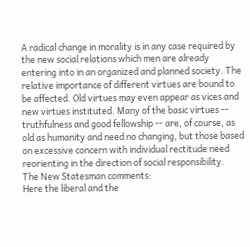A radical change in morality is in any case required by the new social relations which men are already entering into in an organized and planned society. The relative importance of different virtues are bound to be affected. Old virtues may even appear as vices and new virtues instituted. Many of the basic virtues -- truthfulness and good fellowship -- are, of course, as old as humanity and need no changing, but those based on excessive concern with individual rectitude need reorienting in the direction of social responsibility.
The New Statesman comments:
Here the liberal and the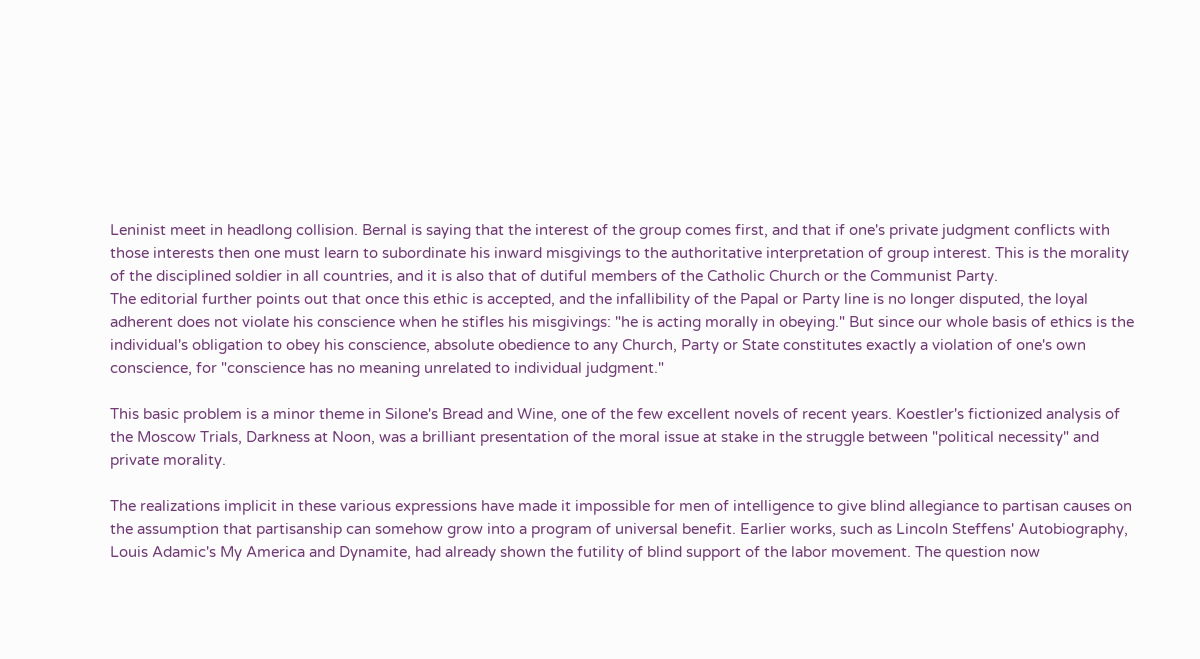Leninist meet in headlong collision. Bernal is saying that the interest of the group comes first, and that if one's private judgment conflicts with those interests then one must learn to subordinate his inward misgivings to the authoritative interpretation of group interest. This is the morality of the disciplined soldier in all countries, and it is also that of dutiful members of the Catholic Church or the Communist Party.
The editorial further points out that once this ethic is accepted, and the infallibility of the Papal or Party line is no longer disputed, the loyal adherent does not violate his conscience when he stifles his misgivings: "he is acting morally in obeying." But since our whole basis of ethics is the individual's obligation to obey his conscience, absolute obedience to any Church, Party or State constitutes exactly a violation of one's own conscience, for "conscience has no meaning unrelated to individual judgment."

This basic problem is a minor theme in Silone's Bread and Wine, one of the few excellent novels of recent years. Koestler's fictionized analysis of the Moscow Trials, Darkness at Noon, was a brilliant presentation of the moral issue at stake in the struggle between "political necessity" and private morality.

The realizations implicit in these various expressions have made it impossible for men of intelligence to give blind allegiance to partisan causes on the assumption that partisanship can somehow grow into a program of universal benefit. Earlier works, such as Lincoln Steffens' Autobiography, Louis Adamic's My America and Dynamite, had already shown the futility of blind support of the labor movement. The question now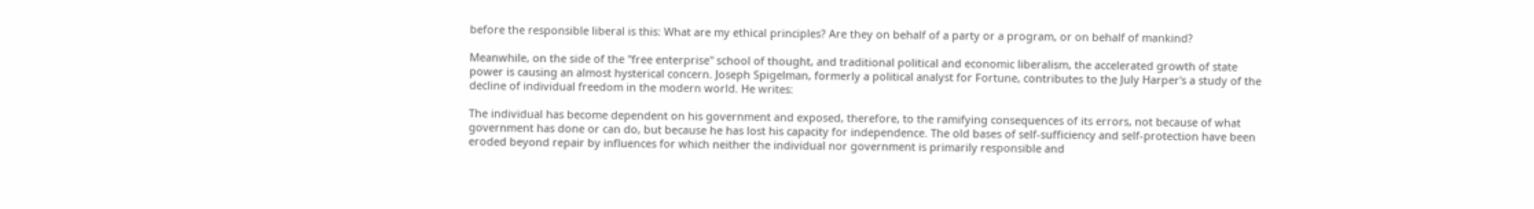before the responsible liberal is this: What are my ethical principles? Are they on behalf of a party or a program, or on behalf of mankind?

Meanwhile, on the side of the "free enterprise" school of thought, and traditional political and economic liberalism, the accelerated growth of state power is causing an almost hysterical concern. Joseph Spigelman, formerly a political analyst for Fortune, contributes to the July Harper's a study of the decline of individual freedom in the modern world. He writes:

The individual has become dependent on his government and exposed, therefore, to the ramifying consequences of its errors, not because of what government has done or can do, but because he has lost his capacity for independence. The old bases of self-sufficiency and self-protection have been eroded beyond repair by influences for which neither the individual nor government is primarily responsible and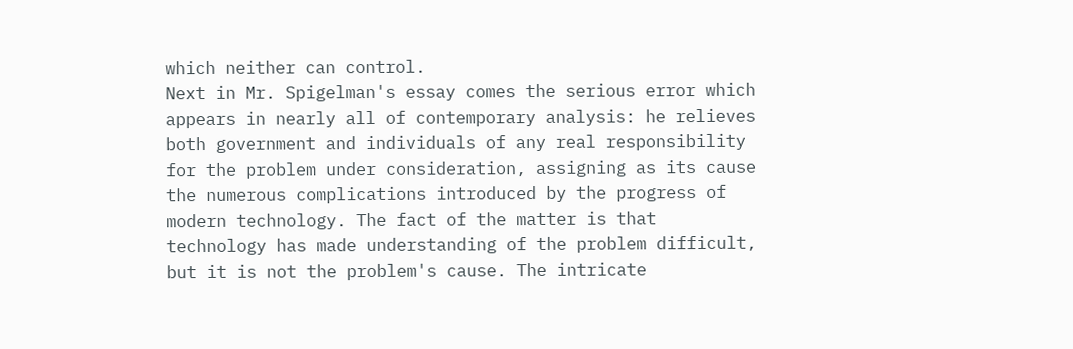which neither can control.
Next in Mr. Spigelman's essay comes the serious error which appears in nearly all of contemporary analysis: he relieves both government and individuals of any real responsibility for the problem under consideration, assigning as its cause the numerous complications introduced by the progress of modern technology. The fact of the matter is that technology has made understanding of the problem difficult, but it is not the problem's cause. The intricate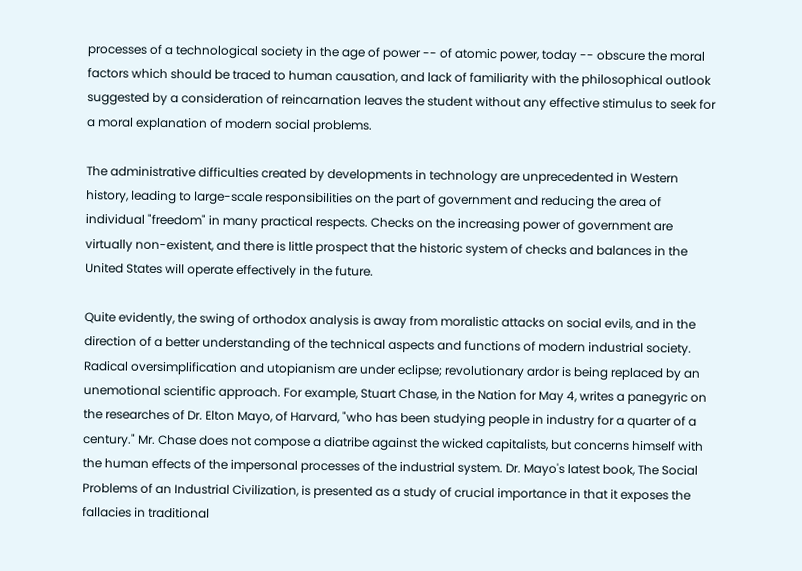processes of a technological society in the age of power -- of atomic power, today -- obscure the moral factors which should be traced to human causation, and lack of familiarity with the philosophical outlook suggested by a consideration of reincarnation leaves the student without any effective stimulus to seek for a moral explanation of modern social problems.

The administrative difficulties created by developments in technology are unprecedented in Western history, leading to large-scale responsibilities on the part of government and reducing the area of individual "freedom" in many practical respects. Checks on the increasing power of government are virtually non-existent, and there is little prospect that the historic system of checks and balances in the United States will operate effectively in the future.

Quite evidently, the swing of orthodox analysis is away from moralistic attacks on social evils, and in the direction of a better understanding of the technical aspects and functions of modern industrial society. Radical oversimplification and utopianism are under eclipse; revolutionary ardor is being replaced by an unemotional scientific approach. For example, Stuart Chase, in the Nation for May 4, writes a panegyric on the researches of Dr. Elton Mayo, of Harvard, "who has been studying people in industry for a quarter of a century." Mr. Chase does not compose a diatribe against the wicked capitalists, but concerns himself with the human effects of the impersonal processes of the industrial system. Dr. Mayo's latest book, The Social Problems of an Industrial Civilization, is presented as a study of crucial importance in that it exposes the fallacies in traditional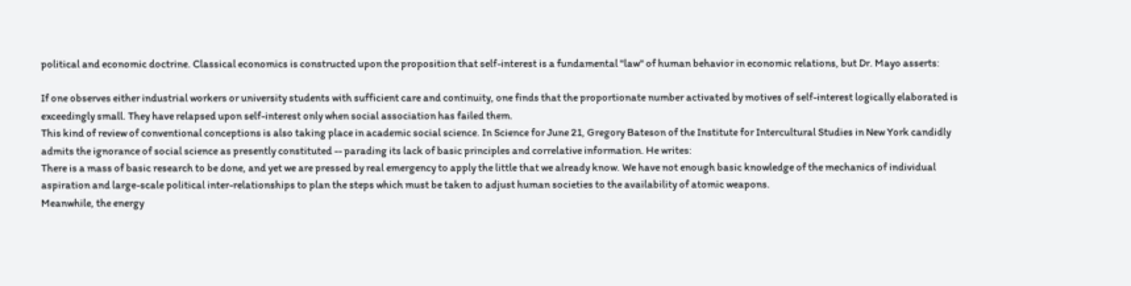political and economic doctrine. Classical economics is constructed upon the proposition that self-interest is a fundamental "law" of human behavior in economic relations, but Dr. Mayo asserts:

If one observes either industrial workers or university students with sufficient care and continuity, one finds that the proportionate number activated by motives of self-interest logically elaborated is exceedingly small. They have relapsed upon self-interest only when social association has failed them.
This kind of review of conventional conceptions is also taking place in academic social science. In Science for June 21, Gregory Bateson of the Institute for Intercultural Studies in New York candidly admits the ignorance of social science as presently constituted -- parading its lack of basic principles and correlative information. He writes:
There is a mass of basic research to be done, and yet we are pressed by real emergency to apply the little that we already know. We have not enough basic knowledge of the mechanics of individual aspiration and large-scale political inter-relationships to plan the steps which must be taken to adjust human societies to the availability of atomic weapons.
Meanwhile, the energy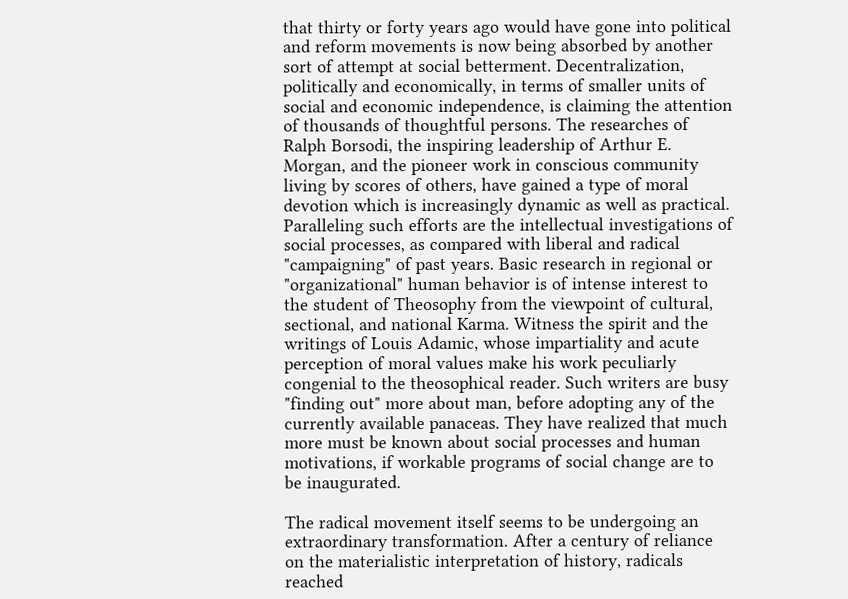that thirty or forty years ago would have gone into political and reform movements is now being absorbed by another sort of attempt at social betterment. Decentralization, politically and economically, in terms of smaller units of social and economic independence, is claiming the attention of thousands of thoughtful persons. The researches of Ralph Borsodi, the inspiring leadership of Arthur E. Morgan, and the pioneer work in conscious community living by scores of others, have gained a type of moral devotion which is increasingly dynamic as well as practical. Paralleling such efforts are the intellectual investigations of social processes, as compared with liberal and radical "campaigning" of past years. Basic research in regional or "organizational" human behavior is of intense interest to the student of Theosophy from the viewpoint of cultural, sectional, and national Karma. Witness the spirit and the writings of Louis Adamic, whose impartiality and acute perception of moral values make his work peculiarly congenial to the theosophical reader. Such writers are busy "finding out" more about man, before adopting any of the currently available panaceas. They have realized that much more must be known about social processes and human motivations, if workable programs of social change are to be inaugurated.

The radical movement itself seems to be undergoing an extraordinary transformation. After a century of reliance on the materialistic interpretation of history, radicals reached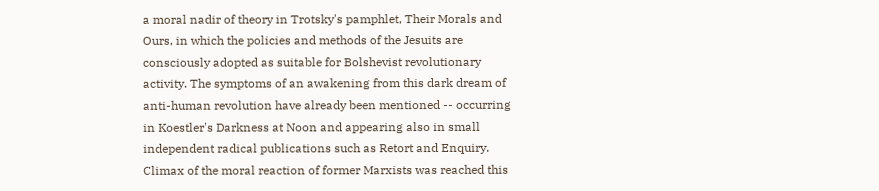a moral nadir of theory in Trotsky's pamphlet, Their Morals and Ours, in which the policies and methods of the Jesuits are consciously adopted as suitable for Bolshevist revolutionary activity. The symptoms of an awakening from this dark dream of anti-human revolution have already been mentioned -- occurring in Koestler's Darkness at Noon and appearing also in small independent radical publications such as Retort and Enquiry. Climax of the moral reaction of former Marxists was reached this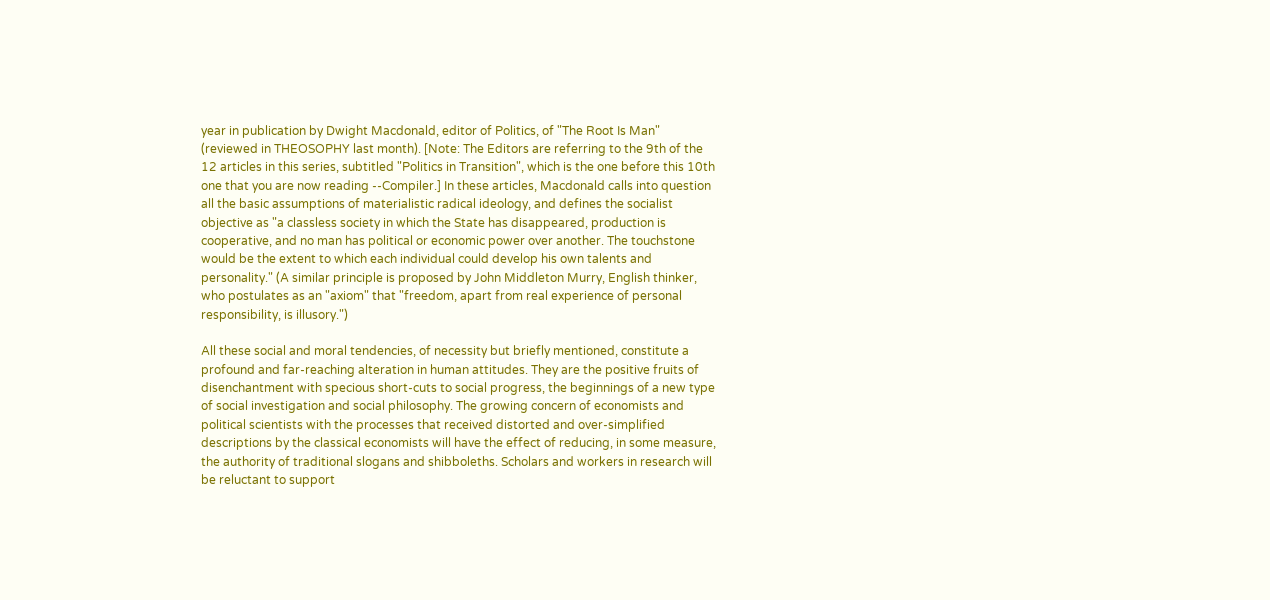year in publication by Dwight Macdonald, editor of Politics, of "The Root Is Man" (reviewed in THEOSOPHY last month). [Note: The Editors are referring to the 9th of the 12 articles in this series, subtitled "Politics in Transition", which is the one before this 10th one that you are now reading --Compiler.] In these articles, Macdonald calls into question all the basic assumptions of materialistic radical ideology, and defines the socialist objective as "a classless society in which the State has disappeared, production is cooperative, and no man has political or economic power over another. The touchstone would be the extent to which each individual could develop his own talents and personality." (A similar principle is proposed by John Middleton Murry, English thinker, who postulates as an "axiom" that "freedom, apart from real experience of personal responsibility, is illusory.")

All these social and moral tendencies, of necessity but briefly mentioned, constitute a profound and far-reaching alteration in human attitudes. They are the positive fruits of disenchantment with specious short-cuts to social progress, the beginnings of a new type of social investigation and social philosophy. The growing concern of economists and political scientists with the processes that received distorted and over-simplified descriptions by the classical economists will have the effect of reducing, in some measure, the authority of traditional slogans and shibboleths. Scholars and workers in research will be reluctant to support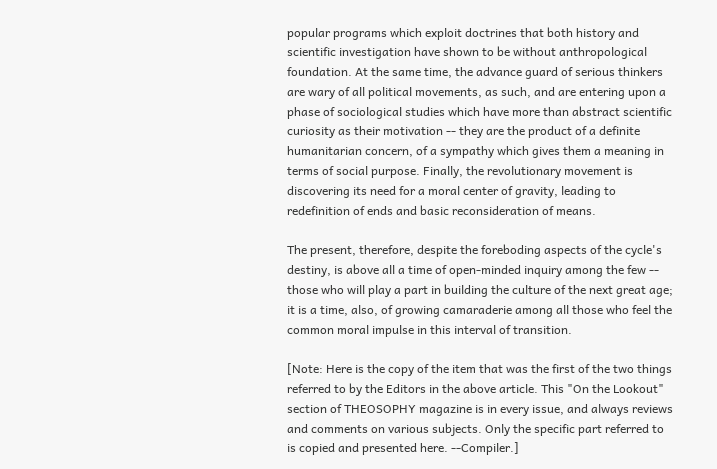popular programs which exploit doctrines that both history and scientific investigation have shown to be without anthropological foundation. At the same time, the advance guard of serious thinkers are wary of all political movements, as such, and are entering upon a phase of sociological studies which have more than abstract scientific curiosity as their motivation -- they are the product of a definite humanitarian concern, of a sympathy which gives them a meaning in terms of social purpose. Finally, the revolutionary movement is discovering its need for a moral center of gravity, leading to redefinition of ends and basic reconsideration of means.

The present, therefore, despite the foreboding aspects of the cycle's destiny, is above all a time of open-minded inquiry among the few -- those who will play a part in building the culture of the next great age; it is a time, also, of growing camaraderie among all those who feel the common moral impulse in this interval of transition.

[Note: Here is the copy of the item that was the first of the two things referred to by the Editors in the above article. This "On the Lookout" section of THEOSOPHY magazine is in every issue, and always reviews and comments on various subjects. Only the specific part referred to is copied and presented here. --Compiler.]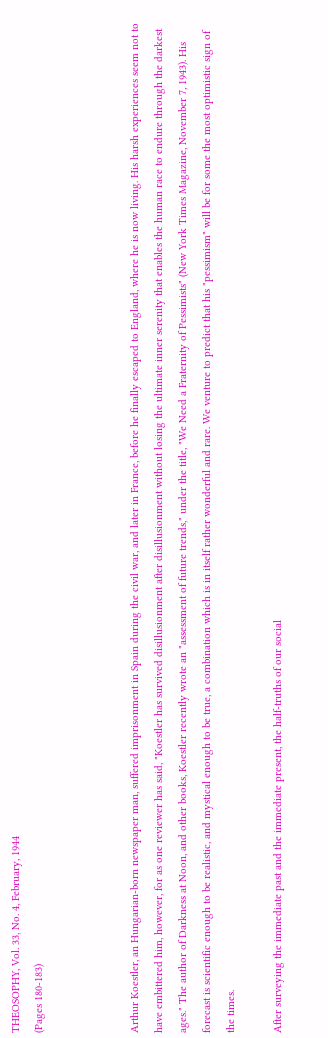THEOSOPHY, Vol. 33, No. 4, February, 1944
(Pages 180-183)



Arthur Koestler, an Hungarian-born newspaper man, suffered imprisonment in Spain during the civil war, and later in France, before he finally escaped to England, where he is now living. His harsh experiences seem not to have embittered him, however, for as one reviewer has said, "Koestler has survived disillusionment after disillusionment without losing the ultimate inner serenity that enables the human race to endure through the darkest ages." The author of Darkness at Noon, and other books, Koestler recently wrote an "assessment of future trends," under the title, "We Need a Fraternity of Pessimists" (New York Times Magazine, November 7, 1943). His forecast is scientific enough to be realistic, and mystical enough to be true, a combination which is in itself rather wonderful and rare. We venture to predict that his "pessimism" will be for some the most optimistic sign of the times.

After surveying the immediate past and the immediate present, the half-truths of our social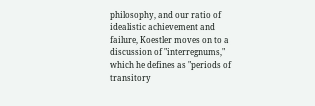philosophy, and our ratio of idealistic achievement and failure, Koestler moves on to a discussion of "interregnums," which he defines as "periods of transitory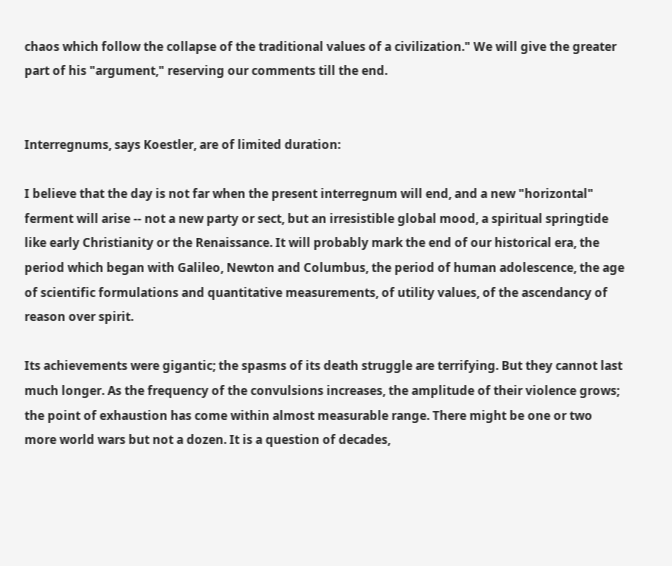chaos which follow the collapse of the traditional values of a civilization." We will give the greater part of his "argument," reserving our comments till the end.


Interregnums, says Koestler, are of limited duration:

I believe that the day is not far when the present interregnum will end, and a new "horizontal" ferment will arise -- not a new party or sect, but an irresistible global mood, a spiritual springtide like early Christianity or the Renaissance. It will probably mark the end of our historical era, the period which began with Galileo, Newton and Columbus, the period of human adolescence, the age of scientific formulations and quantitative measurements, of utility values, of the ascendancy of reason over spirit.

Its achievements were gigantic; the spasms of its death struggle are terrifying. But they cannot last much longer. As the frequency of the convulsions increases, the amplitude of their violence grows; the point of exhaustion has come within almost measurable range. There might be one or two more world wars but not a dozen. It is a question of decades,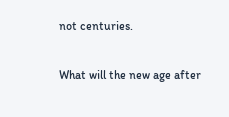not centuries.

What will the new age after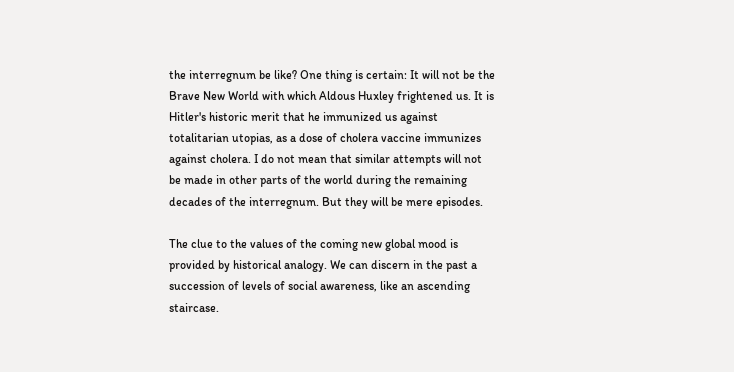the interregnum be like? One thing is certain: It will not be the Brave New World with which Aldous Huxley frightened us. It is Hitler's historic merit that he immunized us against totalitarian utopias, as a dose of cholera vaccine immunizes against cholera. I do not mean that similar attempts will not be made in other parts of the world during the remaining decades of the interregnum. But they will be mere episodes.

The clue to the values of the coming new global mood is provided by historical analogy. We can discern in the past a succession of levels of social awareness, like an ascending staircase.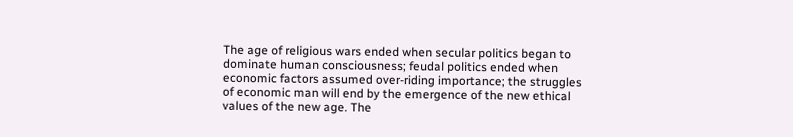The age of religious wars ended when secular politics began to dominate human consciousness; feudal politics ended when economic factors assumed over-riding importance; the struggles of economic man will end by the emergence of the new ethical values of the new age. The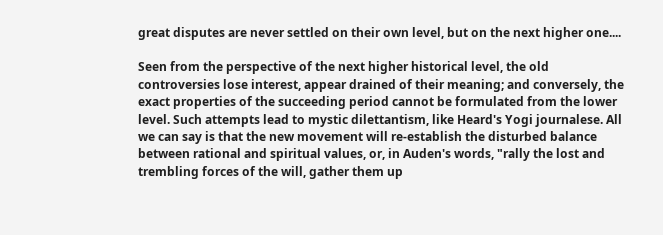great disputes are never settled on their own level, but on the next higher one....

Seen from the perspective of the next higher historical level, the old controversies lose interest, appear drained of their meaning; and conversely, the exact properties of the succeeding period cannot be formulated from the lower level. Such attempts lead to mystic dilettantism, like Heard's Yogi journalese. All we can say is that the new movement will re-establish the disturbed balance between rational and spiritual values, or, in Auden's words, "rally the lost and trembling forces of the will, gather them up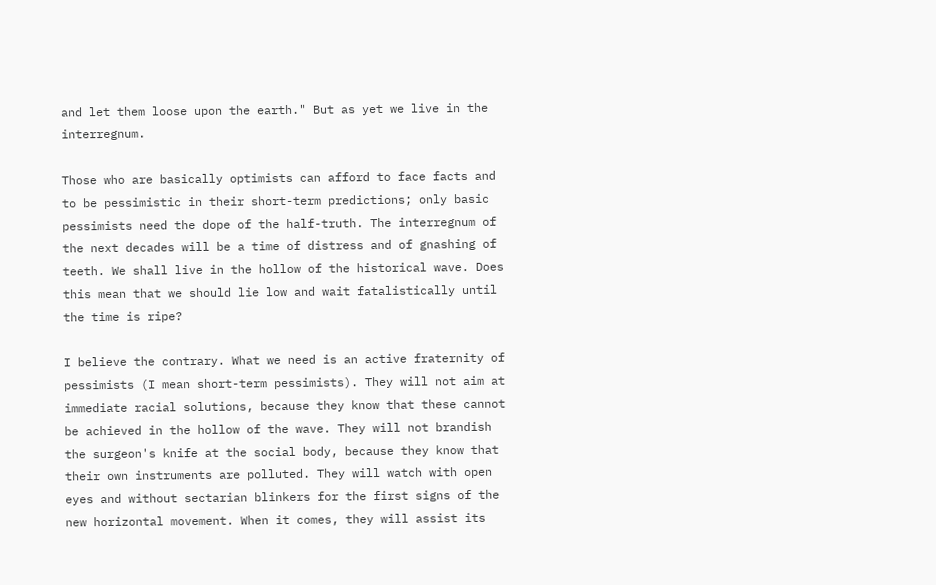and let them loose upon the earth." But as yet we live in the interregnum.

Those who are basically optimists can afford to face facts and to be pessimistic in their short-term predictions; only basic pessimists need the dope of the half-truth. The interregnum of the next decades will be a time of distress and of gnashing of teeth. We shall live in the hollow of the historical wave. Does this mean that we should lie low and wait fatalistically until the time is ripe?

I believe the contrary. What we need is an active fraternity of pessimists (I mean short-term pessimists). They will not aim at immediate racial solutions, because they know that these cannot be achieved in the hollow of the wave. They will not brandish the surgeon's knife at the social body, because they know that their own instruments are polluted. They will watch with open eyes and without sectarian blinkers for the first signs of the new horizontal movement. When it comes, they will assist its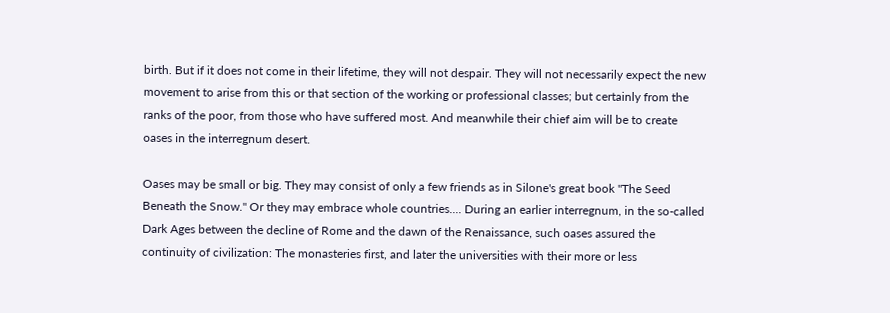birth. But if it does not come in their lifetime, they will not despair. They will not necessarily expect the new movement to arise from this or that section of the working or professional classes; but certainly from the ranks of the poor, from those who have suffered most. And meanwhile their chief aim will be to create oases in the interregnum desert.

Oases may be small or big. They may consist of only a few friends as in Silone's great book "The Seed Beneath the Snow." Or they may embrace whole countries.... During an earlier interregnum, in the so-called Dark Ages between the decline of Rome and the dawn of the Renaissance, such oases assured the continuity of civilization: The monasteries first, and later the universities with their more or less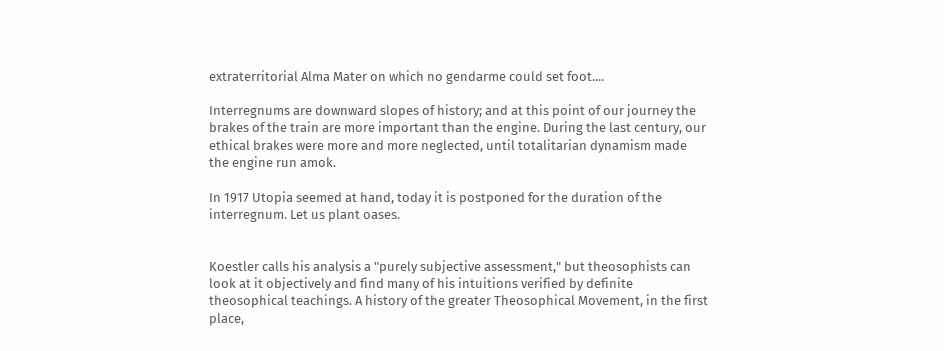extraterritorial Alma Mater on which no gendarme could set foot....

Interregnums are downward slopes of history; and at this point of our journey the brakes of the train are more important than the engine. During the last century, our ethical brakes were more and more neglected, until totalitarian dynamism made the engine run amok.

In 1917 Utopia seemed at hand, today it is postponed for the duration of the interregnum. Let us plant oases.


Koestler calls his analysis a "purely subjective assessment," but theosophists can look at it objectively and find many of his intuitions verified by definite theosophical teachings. A history of the greater Theosophical Movement, in the first place,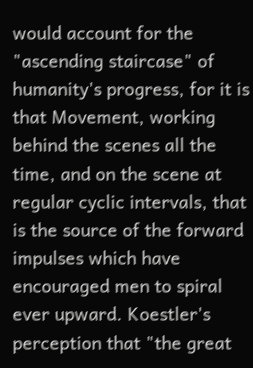would account for the "ascending staircase" of humanity's progress, for it is that Movement, working behind the scenes all the time, and on the scene at regular cyclic intervals, that is the source of the forward impulses which have encouraged men to spiral ever upward. Koestler's perception that "the great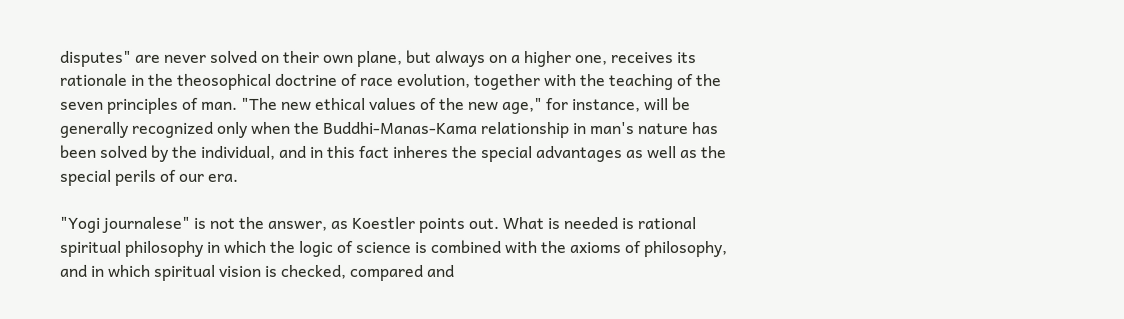disputes" are never solved on their own plane, but always on a higher one, receives its rationale in the theosophical doctrine of race evolution, together with the teaching of the seven principles of man. "The new ethical values of the new age," for instance, will be generally recognized only when the Buddhi-Manas-Kama relationship in man's nature has been solved by the individual, and in this fact inheres the special advantages as well as the special perils of our era.

"Yogi journalese" is not the answer, as Koestler points out. What is needed is rational spiritual philosophy in which the logic of science is combined with the axioms of philosophy, and in which spiritual vision is checked, compared and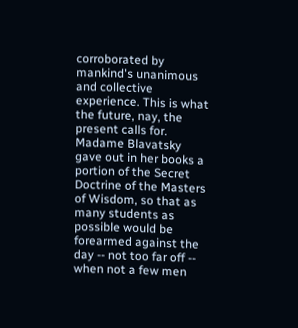corroborated by mankind's unanimous and collective experience. This is what the future, nay, the present calls for. Madame Blavatsky gave out in her books a portion of the Secret Doctrine of the Masters of Wisdom, so that as many students as possible would be forearmed against the day -- not too far off -- when not a few men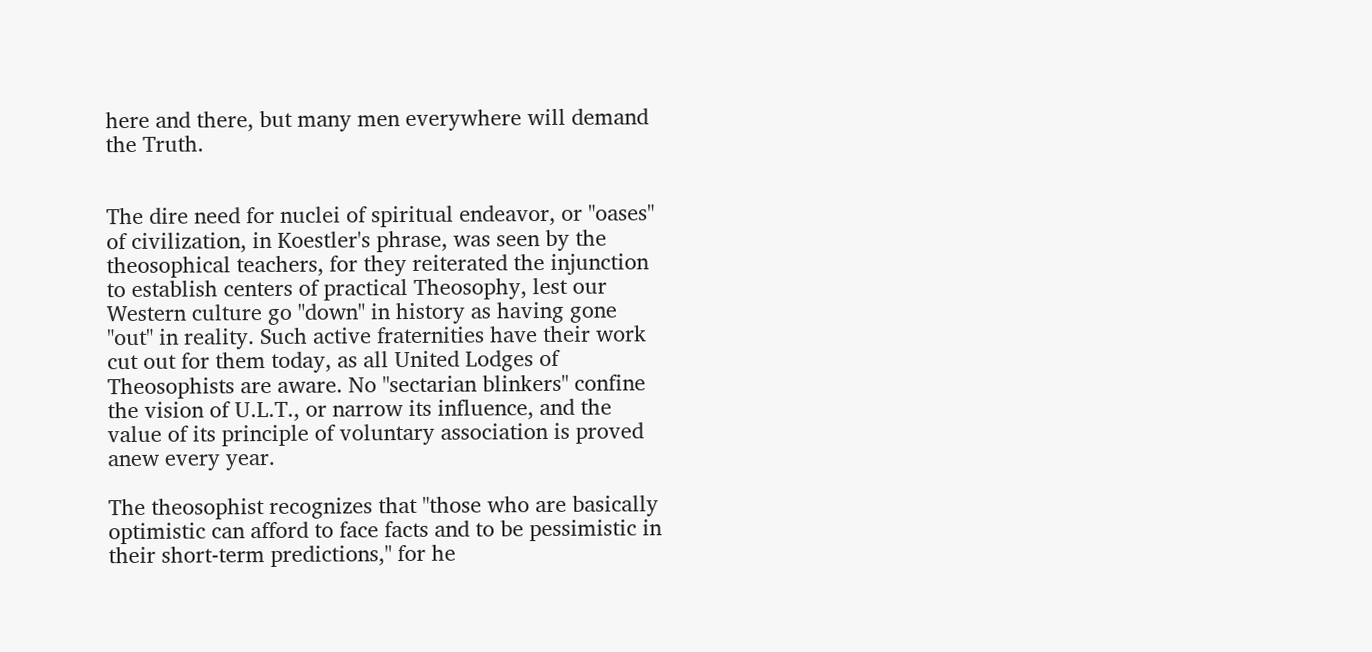here and there, but many men everywhere will demand the Truth.


The dire need for nuclei of spiritual endeavor, or "oases" of civilization, in Koestler's phrase, was seen by the theosophical teachers, for they reiterated the injunction to establish centers of practical Theosophy, lest our Western culture go "down" in history as having gone "out" in reality. Such active fraternities have their work cut out for them today, as all United Lodges of Theosophists are aware. No "sectarian blinkers" confine the vision of U.L.T., or narrow its influence, and the value of its principle of voluntary association is proved anew every year.

The theosophist recognizes that "those who are basically optimistic can afford to face facts and to be pessimistic in their short-term predictions," for he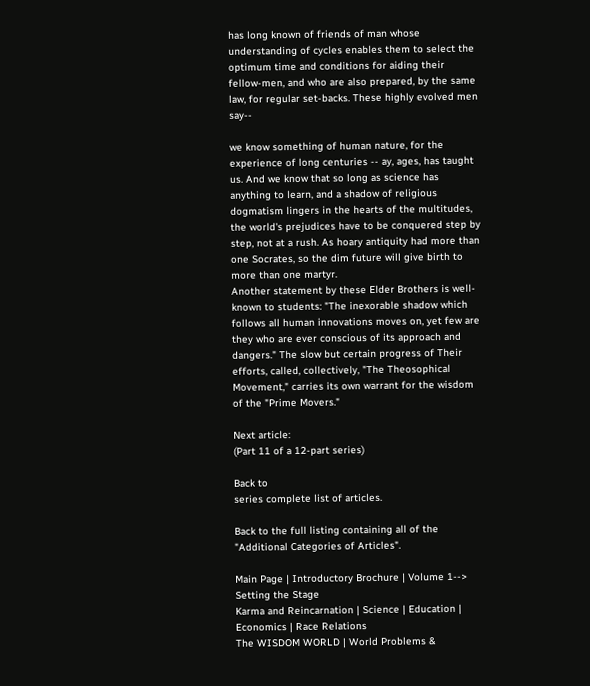has long known of friends of man whose understanding of cycles enables them to select the optimum time and conditions for aiding their fellow-men, and who are also prepared, by the same law, for regular set-backs. These highly evolved men say--

we know something of human nature, for the experience of long centuries -- ay, ages, has taught us. And we know that so long as science has anything to learn, and a shadow of religious dogmatism lingers in the hearts of the multitudes, the world's prejudices have to be conquered step by step, not at a rush. As hoary antiquity had more than one Socrates, so the dim future will give birth to more than one martyr.
Another statement by these Elder Brothers is well-known to students: "The inexorable shadow which follows all human innovations moves on, yet few are they who are ever conscious of its approach and dangers." The slow but certain progress of Their efforts, called, collectively, "The Theosophical Movement," carries its own warrant for the wisdom of the "Prime Movers."

Next article:
(Part 11 of a 12-part series)

Back to
series complete list of articles.

Back to the full listing containing all of the
"Additional Categories of Articles".

Main Page | Introductory Brochure | Volume 1--> Setting the Stage
Karma and Reincarnation | Science | Education | Economics | Race Relations
The WISDOM WORLD | World Problems &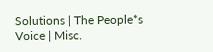Solutions | The People*s Voice | Misc.